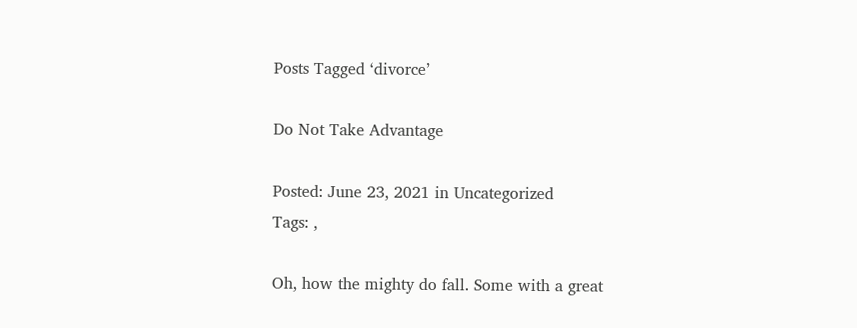Posts Tagged ‘divorce’

Do Not Take Advantage

Posted: June 23, 2021 in Uncategorized
Tags: ,

Oh, how the mighty do fall. Some with a great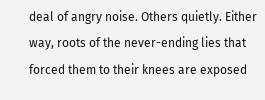deal of angry noise. Others quietly. Either way, roots of the never-ending lies that forced them to their knees are exposed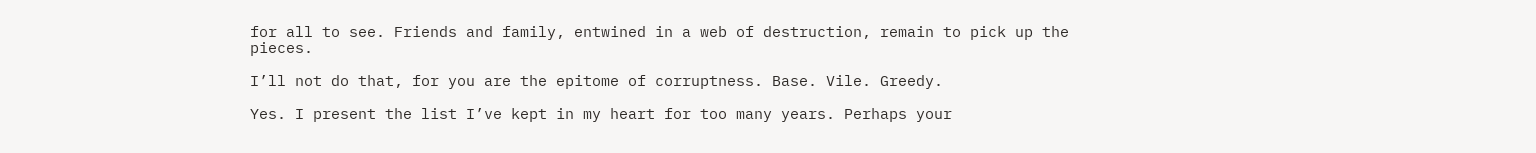for all to see. Friends and family, entwined in a web of destruction, remain to pick up the pieces.

I’ll not do that, for you are the epitome of corruptness. Base. Vile. Greedy.

Yes. I present the list I’ve kept in my heart for too many years. Perhaps your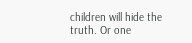children will hide the truth. Or one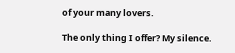of your many lovers.

The only thing I offer? My silence.